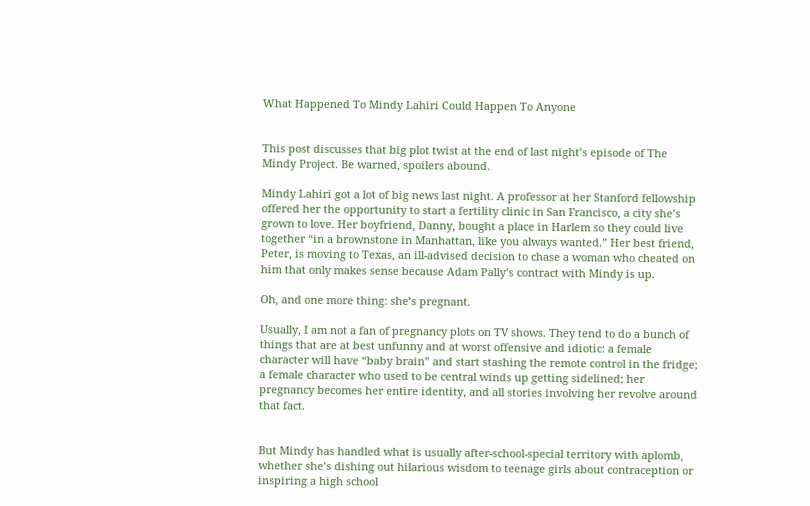What Happened To Mindy Lahiri Could Happen To Anyone


This post discusses that big plot twist at the end of last night’s episode of The Mindy Project. Be warned, spoilers abound.

Mindy Lahiri got a lot of big news last night. A professor at her Stanford fellowship offered her the opportunity to start a fertility clinic in San Francisco, a city she’s grown to love. Her boyfriend, Danny, bought a place in Harlem so they could live together “in a brownstone in Manhattan, like you always wanted.” Her best friend, Peter, is moving to Texas, an ill-advised decision to chase a woman who cheated on him that only makes sense because Adam Pally’s contract with Mindy is up.

Oh, and one more thing: she’s pregnant.

Usually, I am not a fan of pregnancy plots on TV shows. They tend to do a bunch of things that are at best unfunny and at worst offensive and idiotic: a female character will have “baby brain” and start stashing the remote control in the fridge; a female character who used to be central winds up getting sidelined; her pregnancy becomes her entire identity, and all stories involving her revolve around that fact.


But Mindy has handled what is usually after-school-special territory with aplomb, whether she’s dishing out hilarious wisdom to teenage girls about contraception or inspiring a high school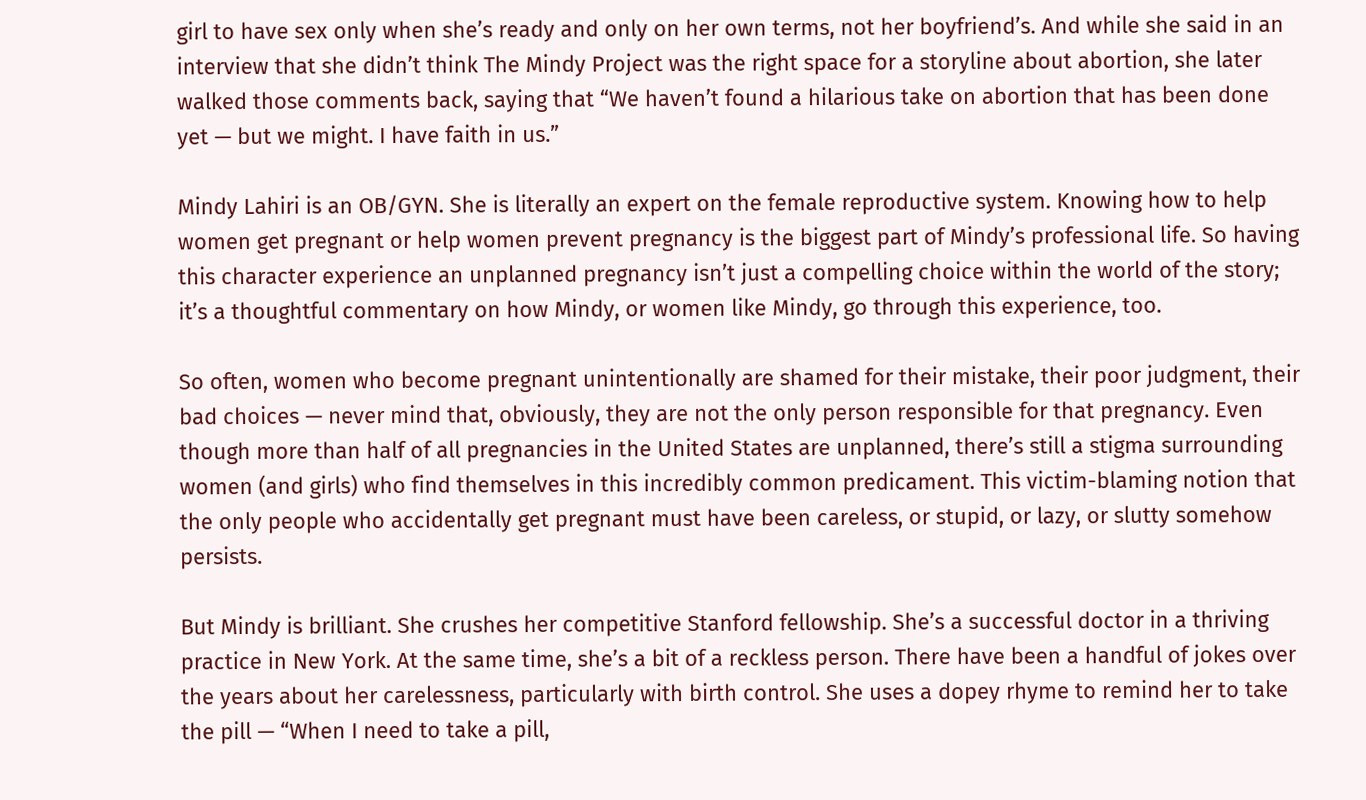girl to have sex only when she’s ready and only on her own terms, not her boyfriend’s. And while she said in an interview that she didn’t think The Mindy Project was the right space for a storyline about abortion, she later walked those comments back, saying that “We haven’t found a hilarious take on abortion that has been done yet — but we might. I have faith in us.”

Mindy Lahiri is an OB/GYN. She is literally an expert on the female reproductive system. Knowing how to help women get pregnant or help women prevent pregnancy is the biggest part of Mindy’s professional life. So having this character experience an unplanned pregnancy isn’t just a compelling choice within the world of the story; it’s a thoughtful commentary on how Mindy, or women like Mindy, go through this experience, too.

So often, women who become pregnant unintentionally are shamed for their mistake, their poor judgment, their bad choices — never mind that, obviously, they are not the only person responsible for that pregnancy. Even though more than half of all pregnancies in the United States are unplanned, there’s still a stigma surrounding women (and girls) who find themselves in this incredibly common predicament. This victim-blaming notion that the only people who accidentally get pregnant must have been careless, or stupid, or lazy, or slutty somehow persists.

But Mindy is brilliant. She crushes her competitive Stanford fellowship. She’s a successful doctor in a thriving practice in New York. At the same time, she’s a bit of a reckless person. There have been a handful of jokes over the years about her carelessness, particularly with birth control. She uses a dopey rhyme to remind her to take the pill — “When I need to take a pill,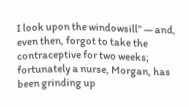I look upon the windowsill” — and, even then, forgot to take the contraceptive for two weeks; fortunately a nurse, Morgan, has been grinding up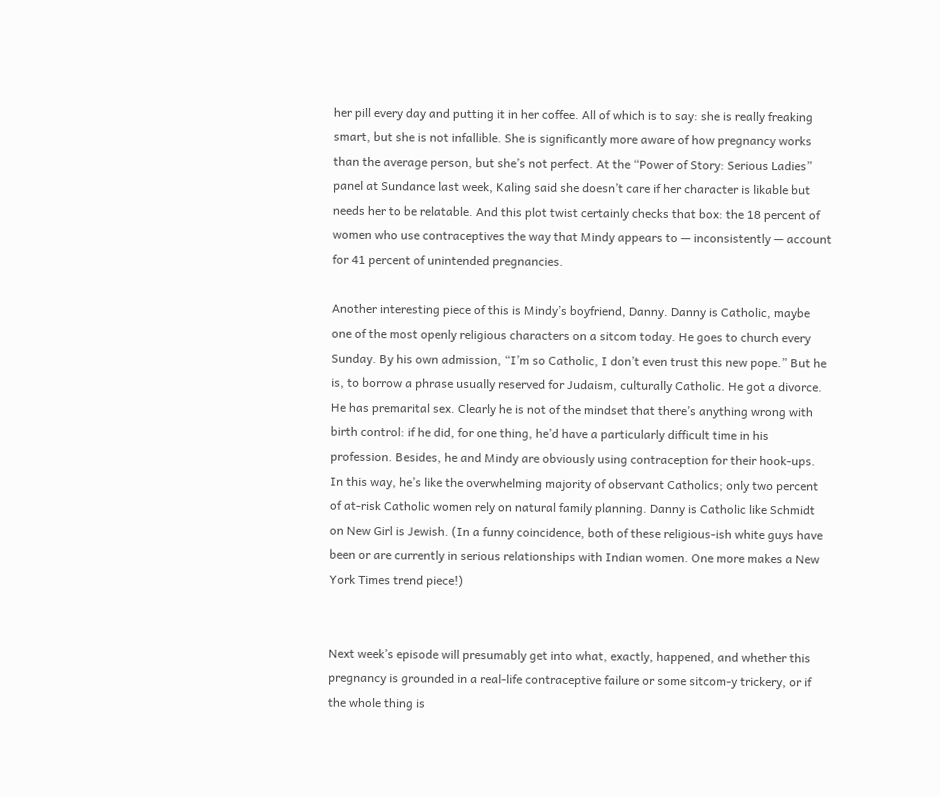her pill every day and putting it in her coffee. All of which is to say: she is really freaking smart, but she is not infallible. She is significantly more aware of how pregnancy works than the average person, but she’s not perfect. At the “Power of Story: Serious Ladies” panel at Sundance last week, Kaling said she doesn’t care if her character is likable but needs her to be relatable. And this plot twist certainly checks that box: the 18 percent of women who use contraceptives the way that Mindy appears to — inconsistently — account for 41 percent of unintended pregnancies.

Another interesting piece of this is Mindy’s boyfriend, Danny. Danny is Catholic, maybe one of the most openly religious characters on a sitcom today. He goes to church every Sunday. By his own admission, “I’m so Catholic, I don’t even trust this new pope.” But he is, to borrow a phrase usually reserved for Judaism, culturally Catholic. He got a divorce. He has premarital sex. Clearly he is not of the mindset that there’s anything wrong with birth control: if he did, for one thing, he’d have a particularly difficult time in his profession. Besides, he and Mindy are obviously using contraception for their hook-ups. In this way, he’s like the overwhelming majority of observant Catholics; only two percent of at-risk Catholic women rely on natural family planning. Danny is Catholic like Schmidt on New Girl is Jewish. (In a funny coincidence, both of these religious-ish white guys have been or are currently in serious relationships with Indian women. One more makes a New York Times trend piece!)


Next week’s episode will presumably get into what, exactly, happened, and whether this pregnancy is grounded in a real-life contraceptive failure or some sitcom-y trickery, or if the whole thing is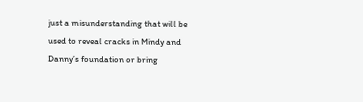just a misunderstanding that will be used to reveal cracks in Mindy and Danny’s foundation or bring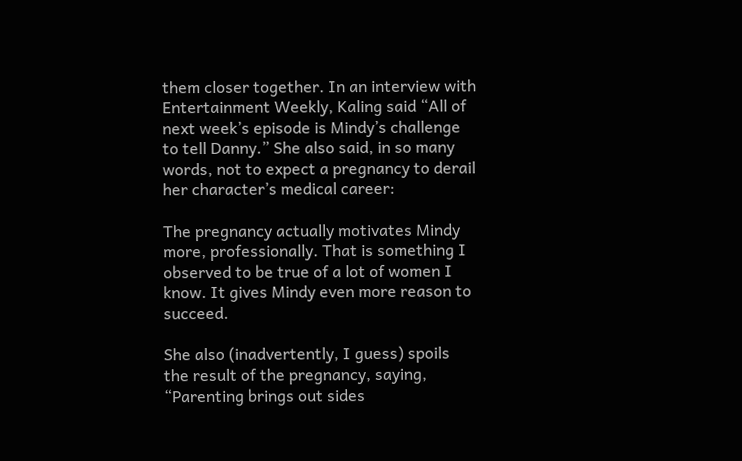them closer together. In an interview with Entertainment Weekly, Kaling said “All of next week’s episode is Mindy’s challenge to tell Danny.” She also said, in so many words, not to expect a pregnancy to derail her character’s medical career:

The pregnancy actually motivates Mindy more, professionally. That is something I observed to be true of a lot of women I know. It gives Mindy even more reason to succeed.

She also (inadvertently, I guess) spoils the result of the pregnancy, saying, “Parenting brings out sides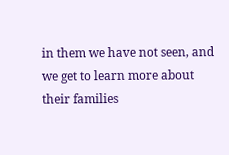in them we have not seen, and we get to learn more about their families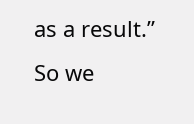as a result.” So we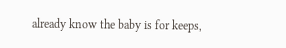already know the baby is for keeps,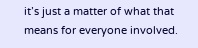it’s just a matter of what that means for everyone involved.